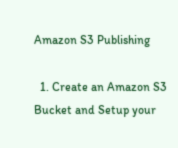Amazon S3 Publishing

  1. Create an Amazon S3 Bucket and Setup your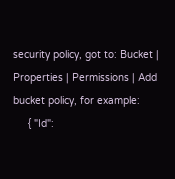security policy, got to: Bucket | Properties | Permissions | Add bucket policy, for example:
     { "Id":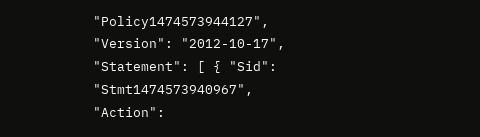"Policy1474573944127", "Version": "2012-10-17", "Statement": [ { "Sid": "Stmt1474573940967", "Action":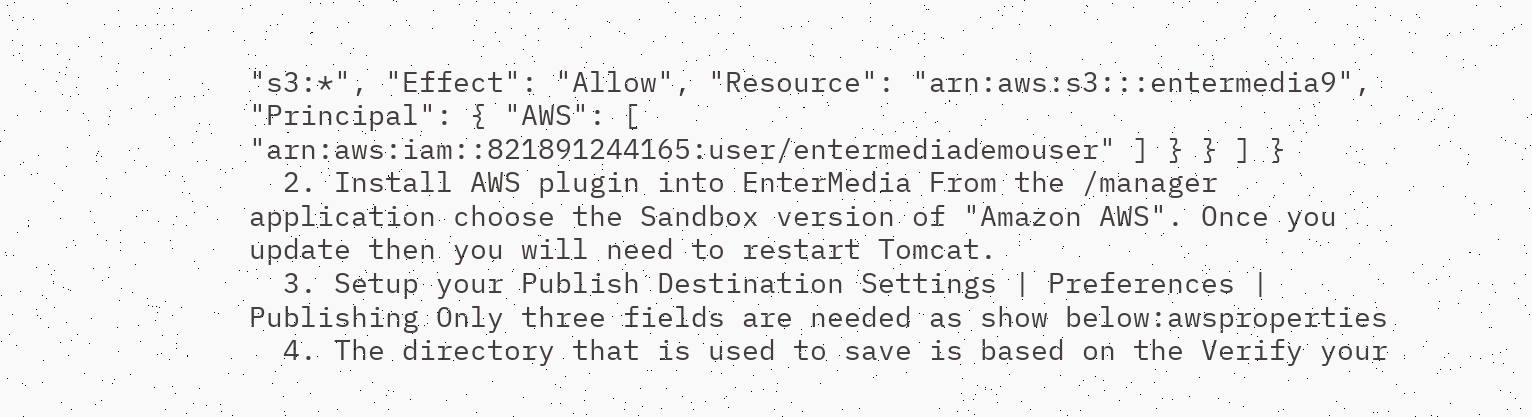"s3:*", "Effect": "Allow", "Resource": "arn:aws:s3:::entermedia9", "Principal": { "AWS": [ "arn:aws:iam::821891244165:user/entermediademouser" ] } } ] }
  2. Install AWS plugin into EnterMedia From the /manager application choose the Sandbox version of "Amazon AWS". Once you update then you will need to restart Tomcat.
  3. Setup your Publish Destination Settings | Preferences | Publishing Only three fields are needed as show below:awsproperties
  4. The directory that is used to save is based on the Verify your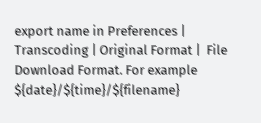export name in Preferences | Transcoding | Original Format |  File Download Format. For example ${date}/${time}/${filename}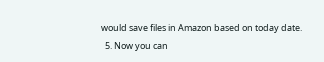would save files in Amazon based on today date.
  5. Now you can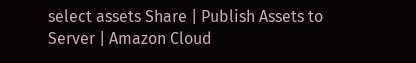select assets Share | Publish Assets to Server | Amazon Cloud